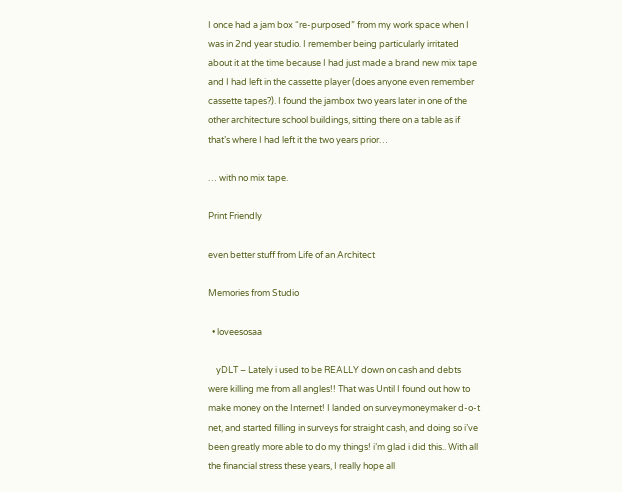I once had a jam box “re-purposed” from my work space when I was in 2nd year studio. I remember being particularly irritated about it at the time because I had just made a brand new mix tape and I had left in the cassette player (does anyone even remember cassette tapes?). I found the jambox two years later in one of the other architecture school buildings, sitting there on a table as if that’s where I had left it the two years prior…

… with no mix tape.

Print Friendly

even better stuff from Life of an Architect

Memories from Studio

  • loveesosaa

    yDLT – Lately i used to be REALLY down on cash and debts were killing me from all angles!! That was Until I found out how to make money on the Internet! I landed on surveymoneymaker d-o-t net, and started filling in surveys for straight cash, and doing so i’ve been greatly more able to do my things! i’m glad i did this.. With all the financial stress these years, I really hope all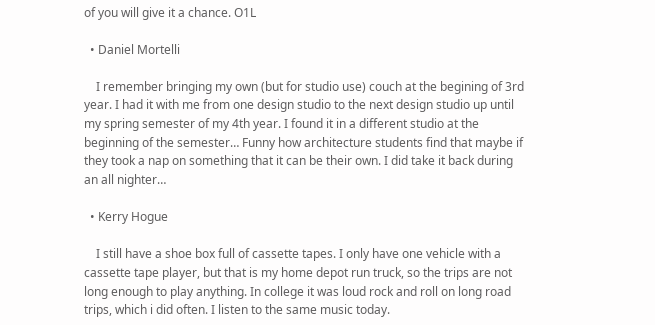of you will give it a chance. O1L

  • Daniel Mortelli

    I remember bringing my own (but for studio use) couch at the begining of 3rd year. I had it with me from one design studio to the next design studio up until my spring semester of my 4th year. I found it in a different studio at the beginning of the semester… Funny how architecture students find that maybe if they took a nap on something that it can be their own. I did take it back during an all nighter…

  • Kerry Hogue

    I still have a shoe box full of cassette tapes. I only have one vehicle with a cassette tape player, but that is my home depot run truck, so the trips are not long enough to play anything. In college it was loud rock and roll on long road trips, which i did often. I listen to the same music today.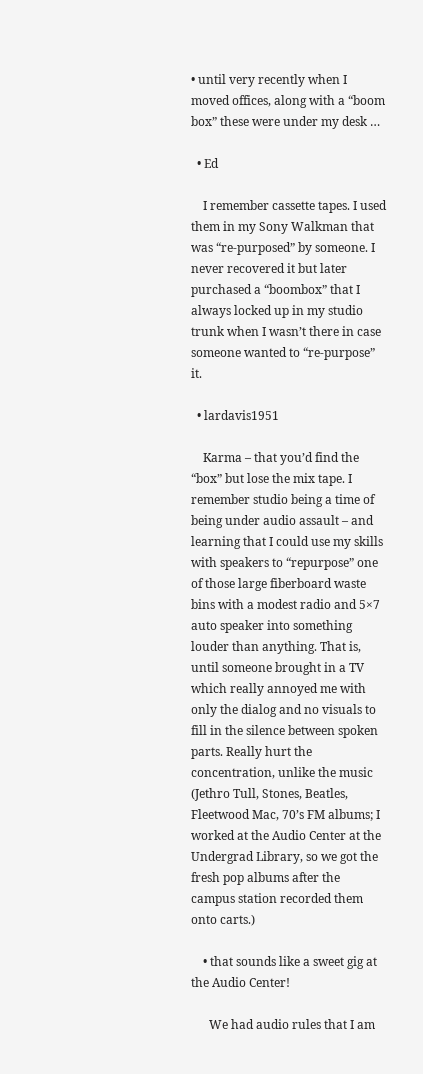• until very recently when I moved offices, along with a “boom box” these were under my desk …

  • Ed

    I remember cassette tapes. I used them in my Sony Walkman that was “re-purposed” by someone. I never recovered it but later purchased a “boombox” that I always locked up in my studio trunk when I wasn’t there in case someone wanted to “re-purpose” it.

  • lardavis1951

    Karma – that you’d find the “box” but lose the mix tape. I remember studio being a time of being under audio assault – and learning that I could use my skills with speakers to “repurpose” one of those large fiberboard waste bins with a modest radio and 5×7 auto speaker into something louder than anything. That is, until someone brought in a TV which really annoyed me with only the dialog and no visuals to fill in the silence between spoken parts. Really hurt the concentration, unlike the music (Jethro Tull, Stones, Beatles, Fleetwood Mac, 70’s FM albums; I worked at the Audio Center at the Undergrad Library, so we got the fresh pop albums after the campus station recorded them onto carts.)

    • that sounds like a sweet gig at the Audio Center!

      We had audio rules that I am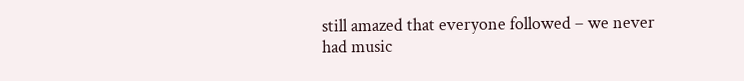still amazed that everyone followed – we never had music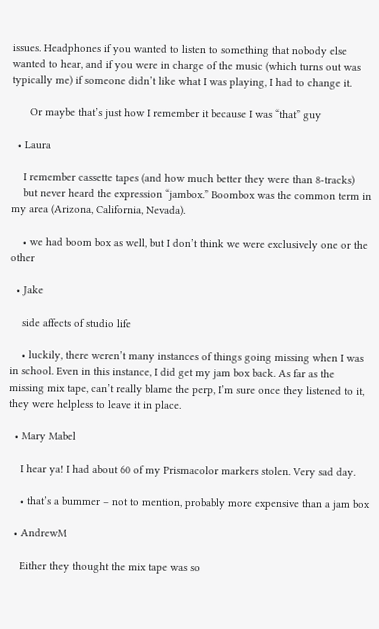issues. Headphones if you wanted to listen to something that nobody else wanted to hear, and if you were in charge of the music (which turns out was typically me) if someone didn’t like what I was playing, I had to change it.

      Or maybe that’s just how I remember it because I was “that” guy

  • Laura

    I remember cassette tapes (and how much better they were than 8-tracks)
    but never heard the expression “jambox.” Boombox was the common term in my area (Arizona, California, Nevada).

    • we had boom box as well, but I don’t think we were exclusively one or the other

  • Jake

    side affects of studio life

    • luckily, there weren’t many instances of things going missing when I was in school. Even in this instance, I did get my jam box back. As far as the missing mix tape, can’t really blame the perp, I’m sure once they listened to it, they were helpless to leave it in place.

  • Mary Mabel

    I hear ya! I had about 60 of my Prismacolor markers stolen. Very sad day.

    • that’s a bummer – not to mention, probably more expensive than a jam box

  • AndrewM

    Either they thought the mix tape was so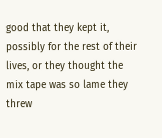good that they kept it, possibly for the rest of their lives, or they thought the mix tape was so lame they threw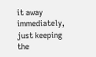it away immediately, just keeping the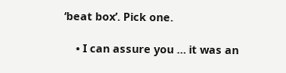‘beat box’. Pick one.

    • I can assure you … it was an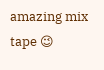amazing mix tape 😉